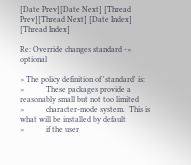[Date Prev][Date Next] [Thread Prev][Thread Next] [Date Index] [Thread Index]

Re: Override changes standard -> optional

> The policy definition of 'standard' is:
>           These packages provide a reasonably small but not too limited
>           character-mode system.  This is what will be installed by default
>           if the user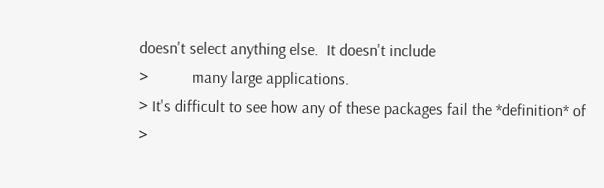doesn't select anything else.  It doesn't include
>           many large applications.
> It's difficult to see how any of these packages fail the *definition* of
>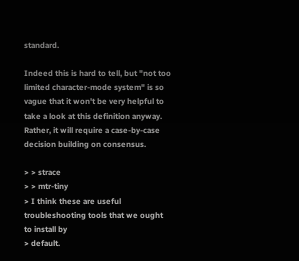standard.

Indeed this is hard to tell, but "not too limited character-mode system" is so
vague that it won't be very helpful to take a look at this definition anyway.
Rather, it will require a case-by-case decision building on consensus.

> > strace
> > mtr-tiny
> I think these are useful troubleshooting tools that we ought to install by
> default.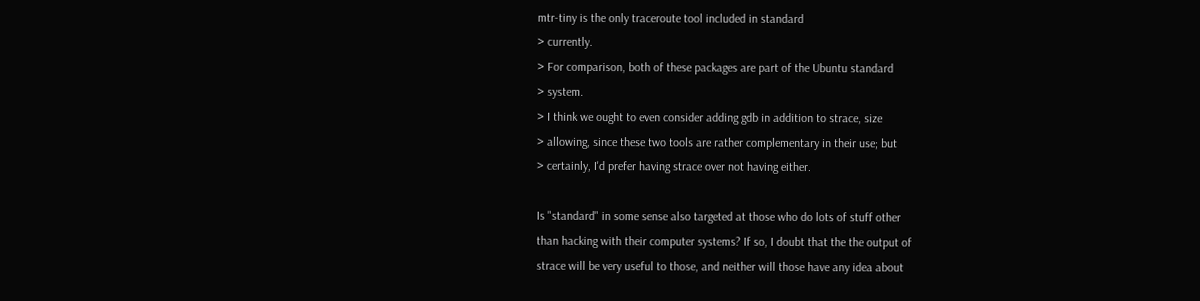mtr-tiny is the only traceroute tool included in standard
> currently.
> For comparison, both of these packages are part of the Ubuntu standard
> system.
> I think we ought to even consider adding gdb in addition to strace, size
> allowing, since these two tools are rather complementary in their use; but
> certainly, I'd prefer having strace over not having either.

Is "standard" in some sense also targeted at those who do lots of stuff other
than hacking with their computer systems? If so, I doubt that the the output of
strace will be very useful to those, and neither will those have any idea about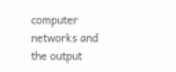computer networks and the output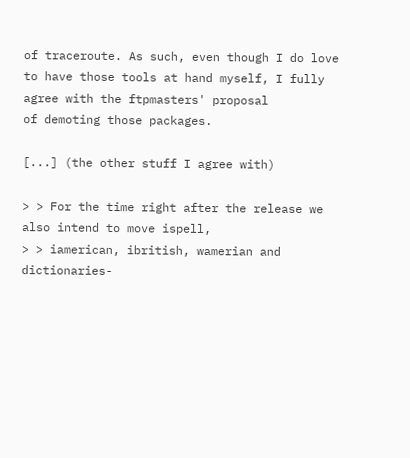of traceroute. As such, even though I do love
to have those tools at hand myself, I fully agree with the ftpmasters' proposal
of demoting those packages.

[...] (the other stuff I agree with)

> > For the time right after the release we also intend to move ispell,
> > iamerican, ibritish, wamerian and dictionaries-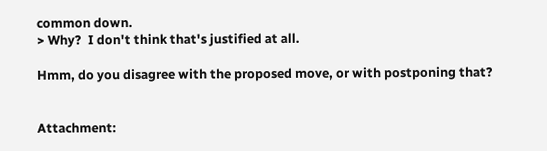common down.
> Why?  I don't think that's justified at all.

Hmm, do you disagree with the proposed move, or with postponing that?


Attachment: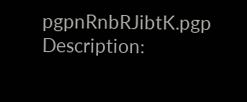pgpnRnbRJibtK.pgp
Description: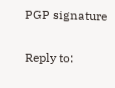PGP signature

Reply to: